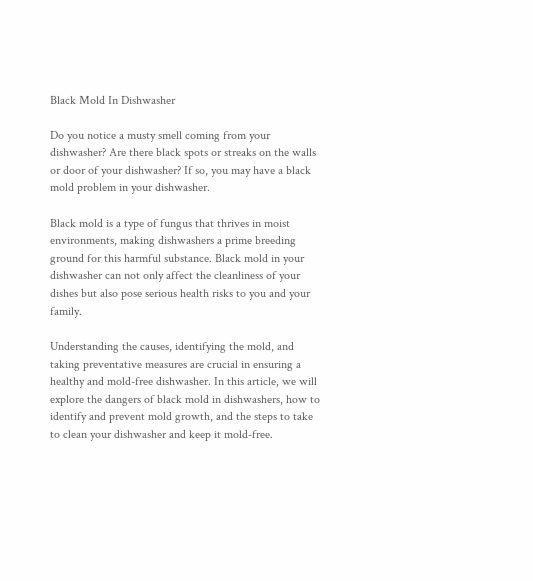Black Mold In Dishwasher

Do you notice a musty smell coming from your dishwasher? Are there black spots or streaks on the walls or door of your dishwasher? If so, you may have a black mold problem in your dishwasher.

Black mold is a type of fungus that thrives in moist environments, making dishwashers a prime breeding ground for this harmful substance. Black mold in your dishwasher can not only affect the cleanliness of your dishes but also pose serious health risks to you and your family.

Understanding the causes, identifying the mold, and taking preventative measures are crucial in ensuring a healthy and mold-free dishwasher. In this article, we will explore the dangers of black mold in dishwashers, how to identify and prevent mold growth, and the steps to take to clean your dishwasher and keep it mold-free.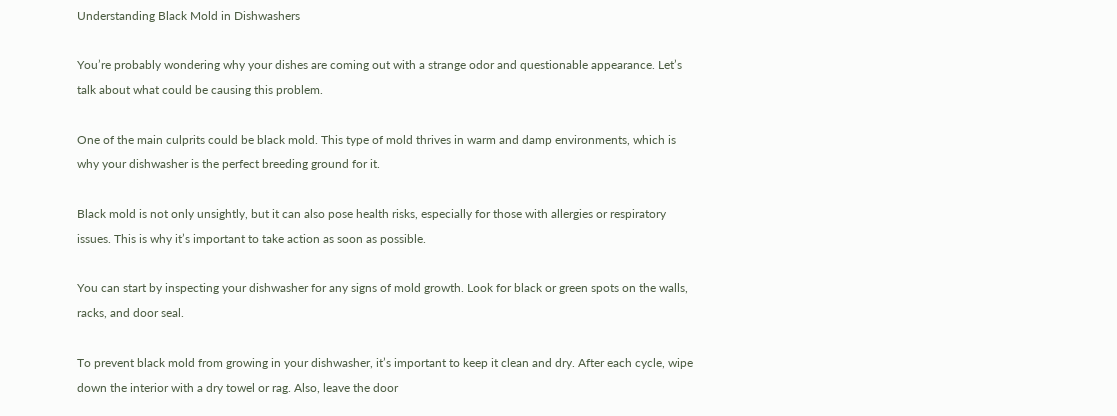Understanding Black Mold in Dishwashers

You’re probably wondering why your dishes are coming out with a strange odor and questionable appearance. Let’s talk about what could be causing this problem.

One of the main culprits could be black mold. This type of mold thrives in warm and damp environments, which is why your dishwasher is the perfect breeding ground for it.

Black mold is not only unsightly, but it can also pose health risks, especially for those with allergies or respiratory issues. This is why it’s important to take action as soon as possible.

You can start by inspecting your dishwasher for any signs of mold growth. Look for black or green spots on the walls, racks, and door seal.

To prevent black mold from growing in your dishwasher, it’s important to keep it clean and dry. After each cycle, wipe down the interior with a dry towel or rag. Also, leave the door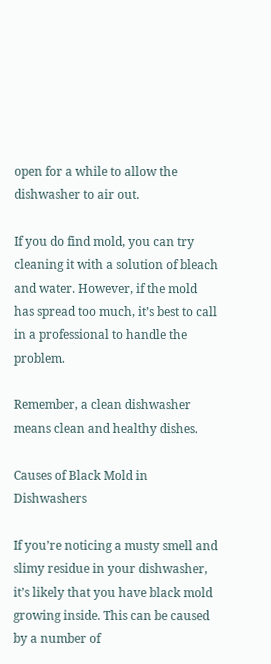open for a while to allow the dishwasher to air out.

If you do find mold, you can try cleaning it with a solution of bleach and water. However, if the mold has spread too much, it’s best to call in a professional to handle the problem.

Remember, a clean dishwasher means clean and healthy dishes.

Causes of Black Mold in Dishwashers

If you’re noticing a musty smell and slimy residue in your dishwasher, it’s likely that you have black mold growing inside. This can be caused by a number of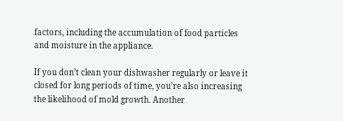factors, including the accumulation of food particles and moisture in the appliance.

If you don’t clean your dishwasher regularly or leave it closed for long periods of time, you’re also increasing the likelihood of mold growth. Another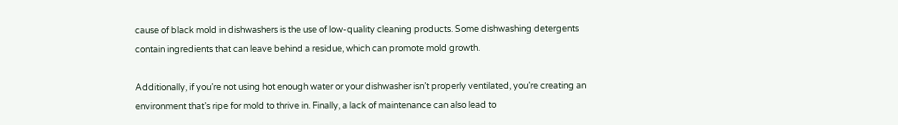cause of black mold in dishwashers is the use of low-quality cleaning products. Some dishwashing detergents contain ingredients that can leave behind a residue, which can promote mold growth.

Additionally, if you’re not using hot enough water or your dishwasher isn’t properly ventilated, you’re creating an environment that’s ripe for mold to thrive in. Finally, a lack of maintenance can also lead to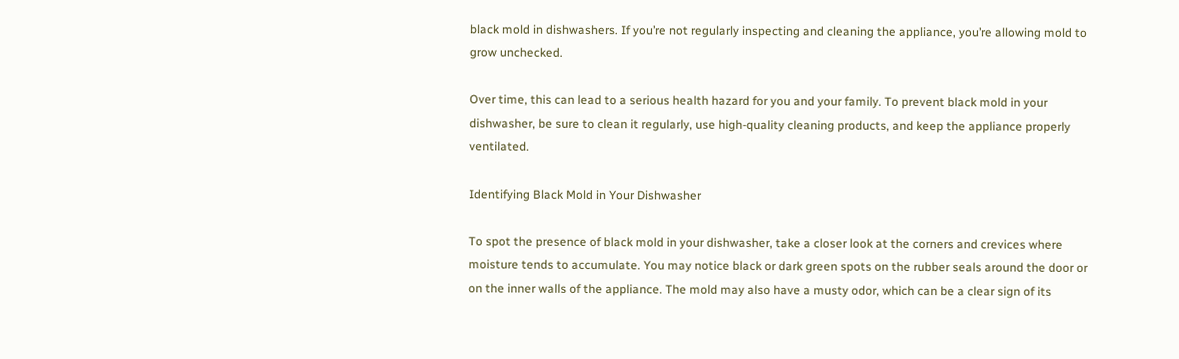black mold in dishwashers. If you’re not regularly inspecting and cleaning the appliance, you’re allowing mold to grow unchecked.

Over time, this can lead to a serious health hazard for you and your family. To prevent black mold in your dishwasher, be sure to clean it regularly, use high-quality cleaning products, and keep the appliance properly ventilated.

Identifying Black Mold in Your Dishwasher

To spot the presence of black mold in your dishwasher, take a closer look at the corners and crevices where moisture tends to accumulate. You may notice black or dark green spots on the rubber seals around the door or on the inner walls of the appliance. The mold may also have a musty odor, which can be a clear sign of its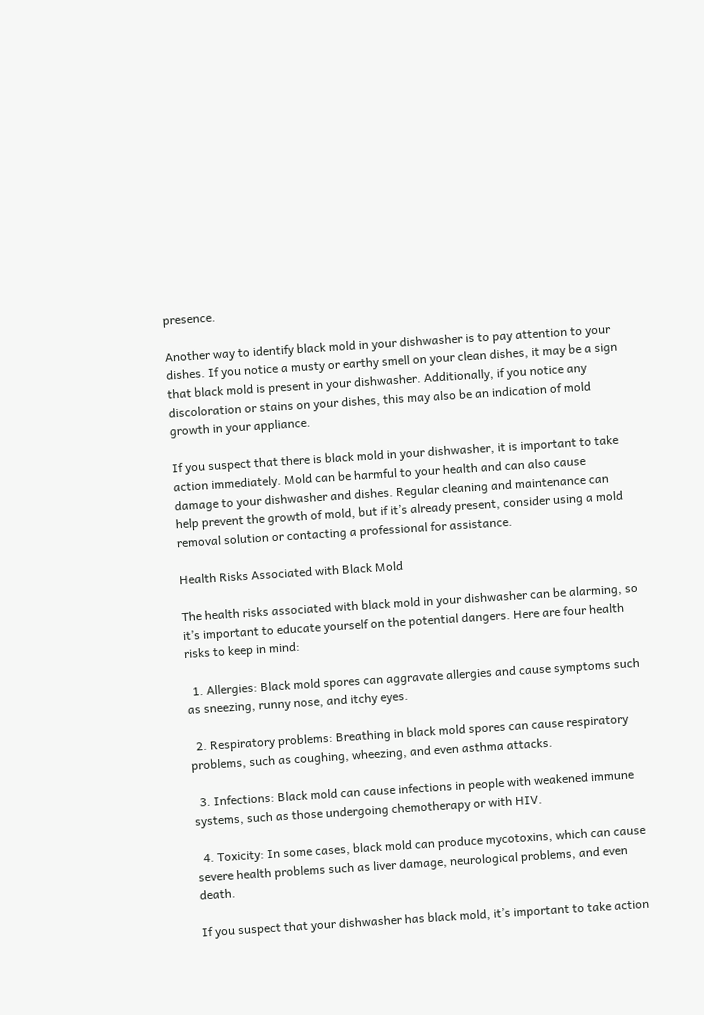presence.

Another way to identify black mold in your dishwasher is to pay attention to your dishes. If you notice a musty or earthy smell on your clean dishes, it may be a sign that black mold is present in your dishwasher. Additionally, if you notice any discoloration or stains on your dishes, this may also be an indication of mold growth in your appliance.

If you suspect that there is black mold in your dishwasher, it is important to take action immediately. Mold can be harmful to your health and can also cause damage to your dishwasher and dishes. Regular cleaning and maintenance can help prevent the growth of mold, but if it’s already present, consider using a mold removal solution or contacting a professional for assistance.

Health Risks Associated with Black Mold

The health risks associated with black mold in your dishwasher can be alarming, so it’s important to educate yourself on the potential dangers. Here are four health risks to keep in mind:

  1. Allergies: Black mold spores can aggravate allergies and cause symptoms such as sneezing, runny nose, and itchy eyes.

  2. Respiratory problems: Breathing in black mold spores can cause respiratory problems, such as coughing, wheezing, and even asthma attacks.

  3. Infections: Black mold can cause infections in people with weakened immune systems, such as those undergoing chemotherapy or with HIV.

  4. Toxicity: In some cases, black mold can produce mycotoxins, which can cause severe health problems such as liver damage, neurological problems, and even death.

If you suspect that your dishwasher has black mold, it’s important to take action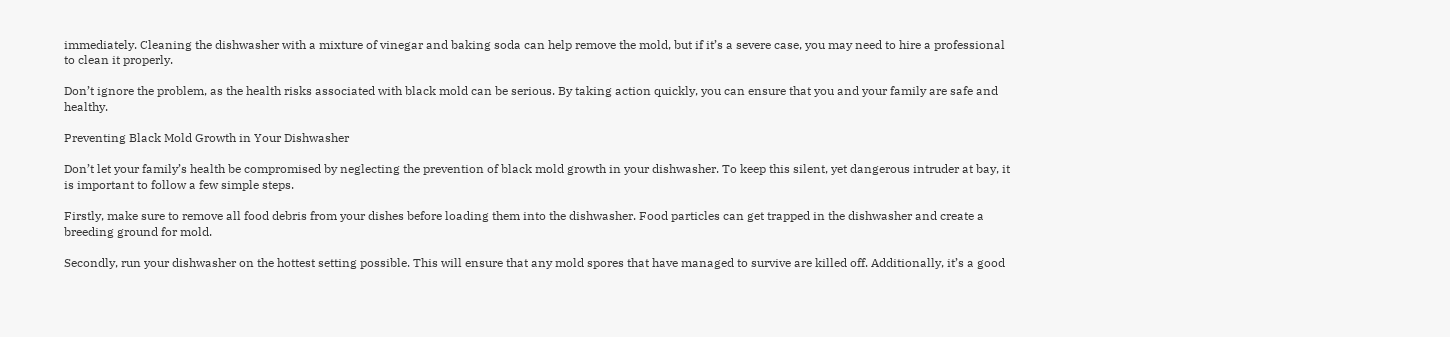immediately. Cleaning the dishwasher with a mixture of vinegar and baking soda can help remove the mold, but if it’s a severe case, you may need to hire a professional to clean it properly.

Don’t ignore the problem, as the health risks associated with black mold can be serious. By taking action quickly, you can ensure that you and your family are safe and healthy.

Preventing Black Mold Growth in Your Dishwasher

Don’t let your family’s health be compromised by neglecting the prevention of black mold growth in your dishwasher. To keep this silent, yet dangerous intruder at bay, it is important to follow a few simple steps.

Firstly, make sure to remove all food debris from your dishes before loading them into the dishwasher. Food particles can get trapped in the dishwasher and create a breeding ground for mold.

Secondly, run your dishwasher on the hottest setting possible. This will ensure that any mold spores that have managed to survive are killed off. Additionally, it’s a good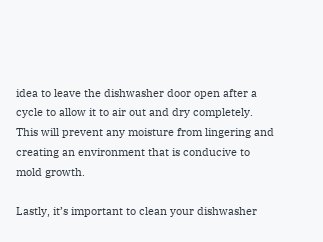idea to leave the dishwasher door open after a cycle to allow it to air out and dry completely. This will prevent any moisture from lingering and creating an environment that is conducive to mold growth.

Lastly, it’s important to clean your dishwasher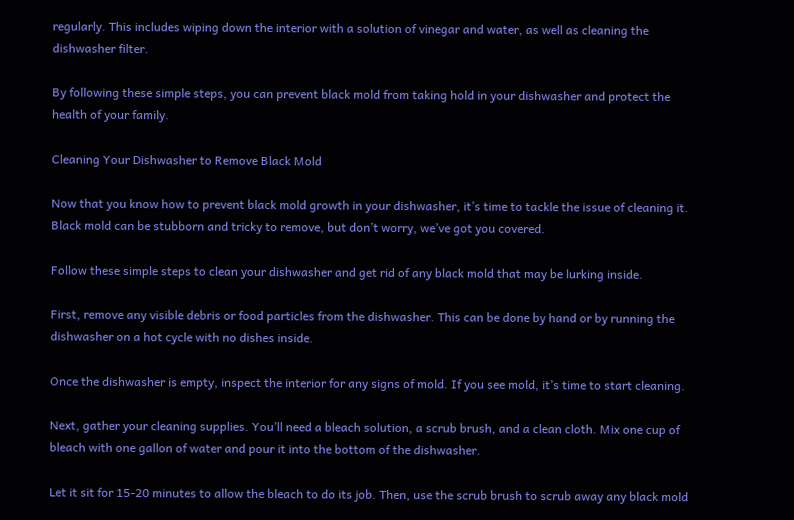regularly. This includes wiping down the interior with a solution of vinegar and water, as well as cleaning the dishwasher filter.

By following these simple steps, you can prevent black mold from taking hold in your dishwasher and protect the health of your family.

Cleaning Your Dishwasher to Remove Black Mold

Now that you know how to prevent black mold growth in your dishwasher, it’s time to tackle the issue of cleaning it. Black mold can be stubborn and tricky to remove, but don’t worry, we’ve got you covered.

Follow these simple steps to clean your dishwasher and get rid of any black mold that may be lurking inside.

First, remove any visible debris or food particles from the dishwasher. This can be done by hand or by running the dishwasher on a hot cycle with no dishes inside.

Once the dishwasher is empty, inspect the interior for any signs of mold. If you see mold, it’s time to start cleaning.

Next, gather your cleaning supplies. You’ll need a bleach solution, a scrub brush, and a clean cloth. Mix one cup of bleach with one gallon of water and pour it into the bottom of the dishwasher.

Let it sit for 15-20 minutes to allow the bleach to do its job. Then, use the scrub brush to scrub away any black mold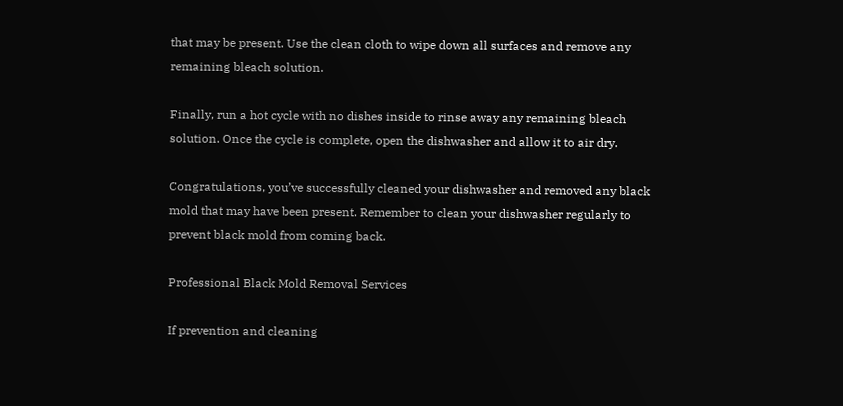that may be present. Use the clean cloth to wipe down all surfaces and remove any remaining bleach solution.

Finally, run a hot cycle with no dishes inside to rinse away any remaining bleach solution. Once the cycle is complete, open the dishwasher and allow it to air dry.

Congratulations, you’ve successfully cleaned your dishwasher and removed any black mold that may have been present. Remember to clean your dishwasher regularly to prevent black mold from coming back.

Professional Black Mold Removal Services

If prevention and cleaning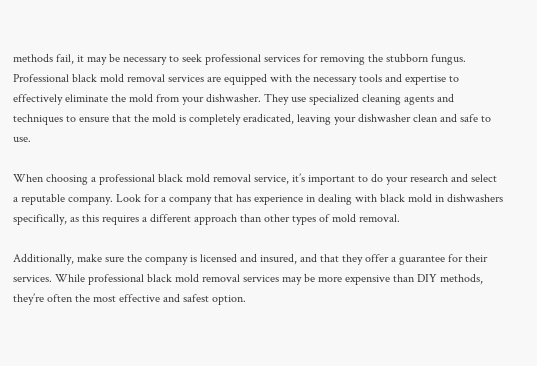methods fail, it may be necessary to seek professional services for removing the stubborn fungus. Professional black mold removal services are equipped with the necessary tools and expertise to effectively eliminate the mold from your dishwasher. They use specialized cleaning agents and techniques to ensure that the mold is completely eradicated, leaving your dishwasher clean and safe to use.

When choosing a professional black mold removal service, it’s important to do your research and select a reputable company. Look for a company that has experience in dealing with black mold in dishwashers specifically, as this requires a different approach than other types of mold removal.

Additionally, make sure the company is licensed and insured, and that they offer a guarantee for their services. While professional black mold removal services may be more expensive than DIY methods, they’re often the most effective and safest option.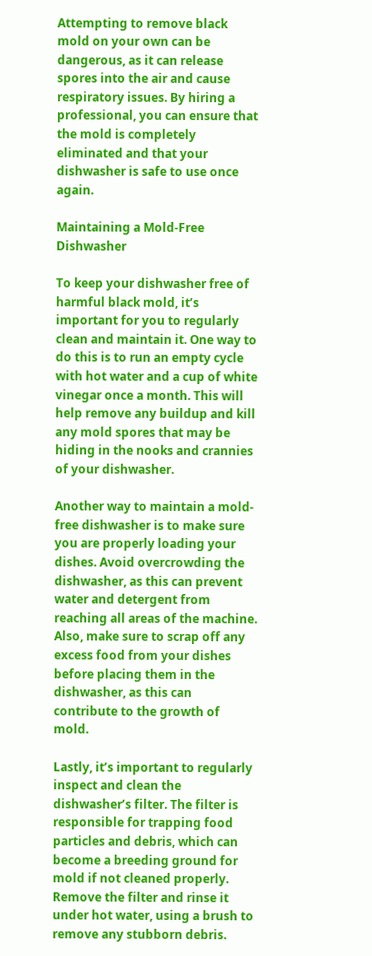Attempting to remove black mold on your own can be dangerous, as it can release spores into the air and cause respiratory issues. By hiring a professional, you can ensure that the mold is completely eliminated and that your dishwasher is safe to use once again.

Maintaining a Mold-Free Dishwasher

To keep your dishwasher free of harmful black mold, it’s important for you to regularly clean and maintain it. One way to do this is to run an empty cycle with hot water and a cup of white vinegar once a month. This will help remove any buildup and kill any mold spores that may be hiding in the nooks and crannies of your dishwasher.

Another way to maintain a mold-free dishwasher is to make sure you are properly loading your dishes. Avoid overcrowding the dishwasher, as this can prevent water and detergent from reaching all areas of the machine. Also, make sure to scrap off any excess food from your dishes before placing them in the dishwasher, as this can contribute to the growth of mold.

Lastly, it’s important to regularly inspect and clean the dishwasher’s filter. The filter is responsible for trapping food particles and debris, which can become a breeding ground for mold if not cleaned properly. Remove the filter and rinse it under hot water, using a brush to remove any stubborn debris.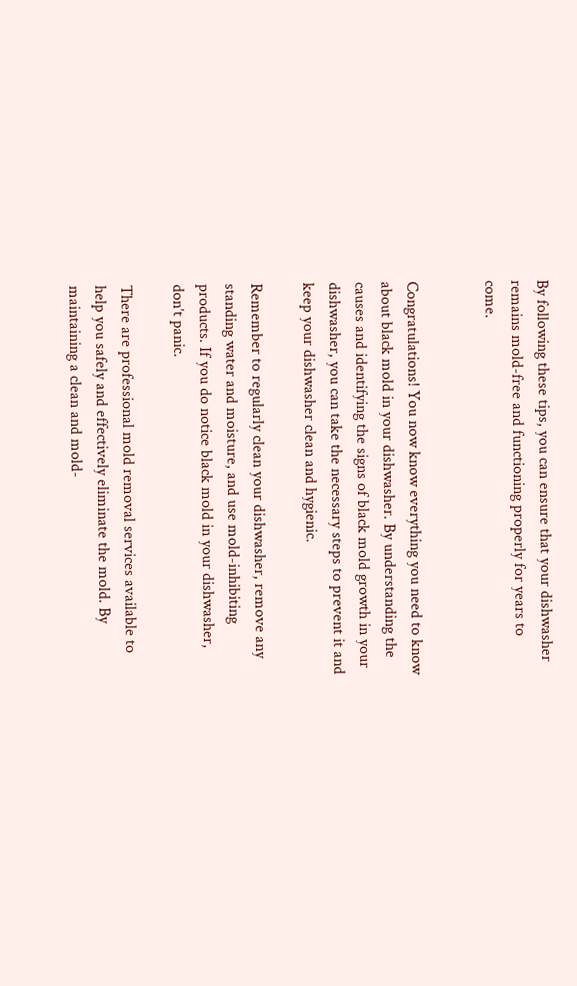By following these tips, you can ensure that your dishwasher remains mold-free and functioning properly for years to come.


Congratulations! You now know everything you need to know about black mold in your dishwasher. By understanding the causes and identifying the signs of black mold growth in your dishwasher, you can take the necessary steps to prevent it and keep your dishwasher clean and hygienic.

Remember to regularly clean your dishwasher, remove any standing water and moisture, and use mold-inhibiting products. If you do notice black mold in your dishwasher, don’t panic.

There are professional mold removal services available to help you safely and effectively eliminate the mold. By maintaining a clean and mold-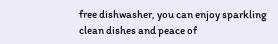free dishwasher, you can enjoy sparkling clean dishes and peace of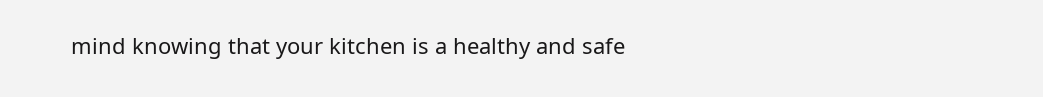mind knowing that your kitchen is a healthy and safe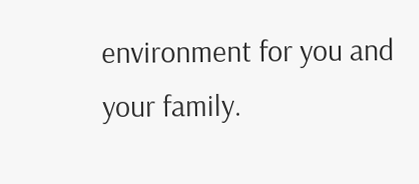environment for you and your family.